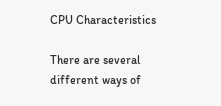CPU Characteristics

There are several different ways of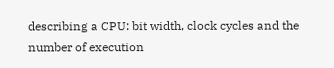describing a CPU: bit width, clock cycles and the number of execution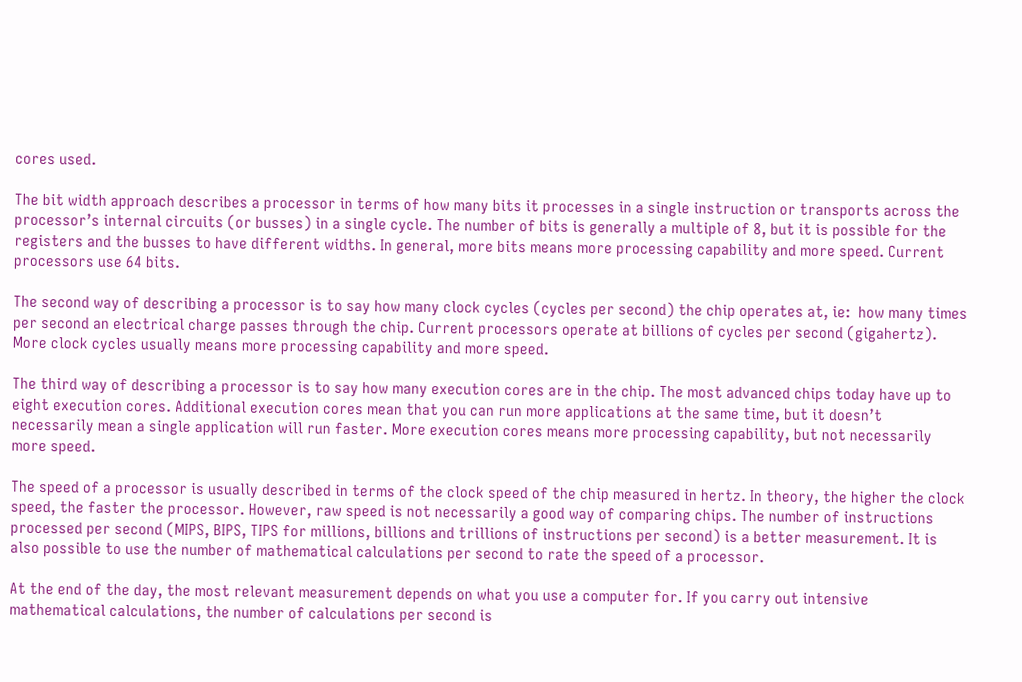cores used.

The bit width approach describes a processor in terms of how many bits it processes in a single instruction or transports across the processor’s internal circuits (or busses) in a single cycle. The number of bits is generally a multiple of 8, but it is possible for the registers and the busses to have different widths. In general, more bits means more processing capability and more speed. Current processors use 64 bits.

The second way of describing a processor is to say how many clock cycles (cycles per second) the chip operates at, ie:  how many times per second an electrical charge passes through the chip. Current processors operate at billions of cycles per second (gigahertz). More clock cycles usually means more processing capability and more speed.

The third way of describing a processor is to say how many execution cores are in the chip. The most advanced chips today have up to eight execution cores. Additional execution cores mean that you can run more applications at the same time, but it doesn’t necessarily mean a single application will run faster. More execution cores means more processing capability, but not necessarily more speed.

The speed of a processor is usually described in terms of the clock speed of the chip measured in hertz. In theory, the higher the clock speed, the faster the processor. However, raw speed is not necessarily a good way of comparing chips. The number of instructions processed per second (MIPS, BIPS, TIPS for millions, billions and trillions of instructions per second) is a better measurement. It is also possible to use the number of mathematical calculations per second to rate the speed of a processor.

At the end of the day, the most relevant measurement depends on what you use a computer for. If you carry out intensive mathematical calculations, the number of calculations per second is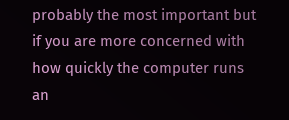probably the most important but if you are more concerned with how quickly the computer runs an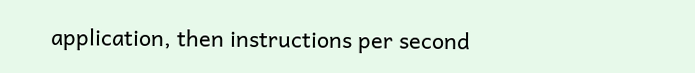application, then instructions per second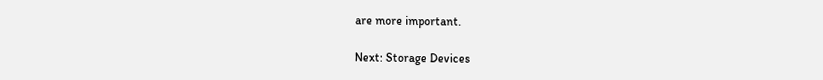are more important.

Next: Storage Devices